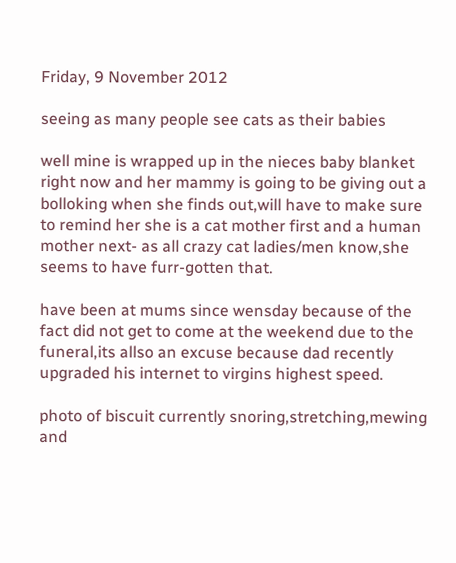Friday, 9 November 2012

seeing as many people see cats as their babies

well mine is wrapped up in the nieces baby blanket right now and her mammy is going to be giving out a bolloking when she finds out,will have to make sure to remind her she is a cat mother first and a human mother next- as all crazy cat ladies/men know,she seems to have furr-gotten that.

have been at mums since wensday because of the fact did not get to come at the weekend due to the funeral,its allso an excuse because dad recently upgraded his internet to virgins highest speed.

photo of biscuit currently snoring,stretching,mewing and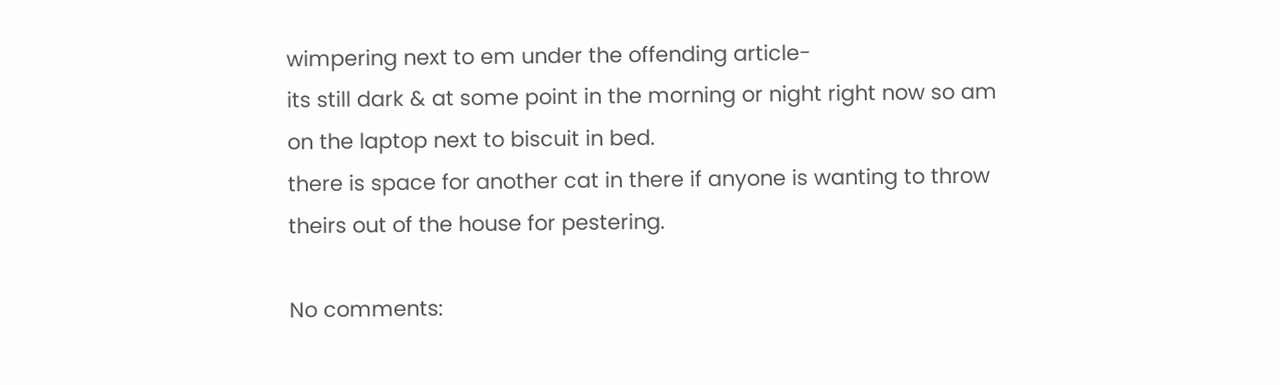wimpering next to em under the offending article-
its still dark & at some point in the morning or night right now so am on the laptop next to biscuit in bed.
there is space for another cat in there if anyone is wanting to throw theirs out of the house for pestering.

No comments: